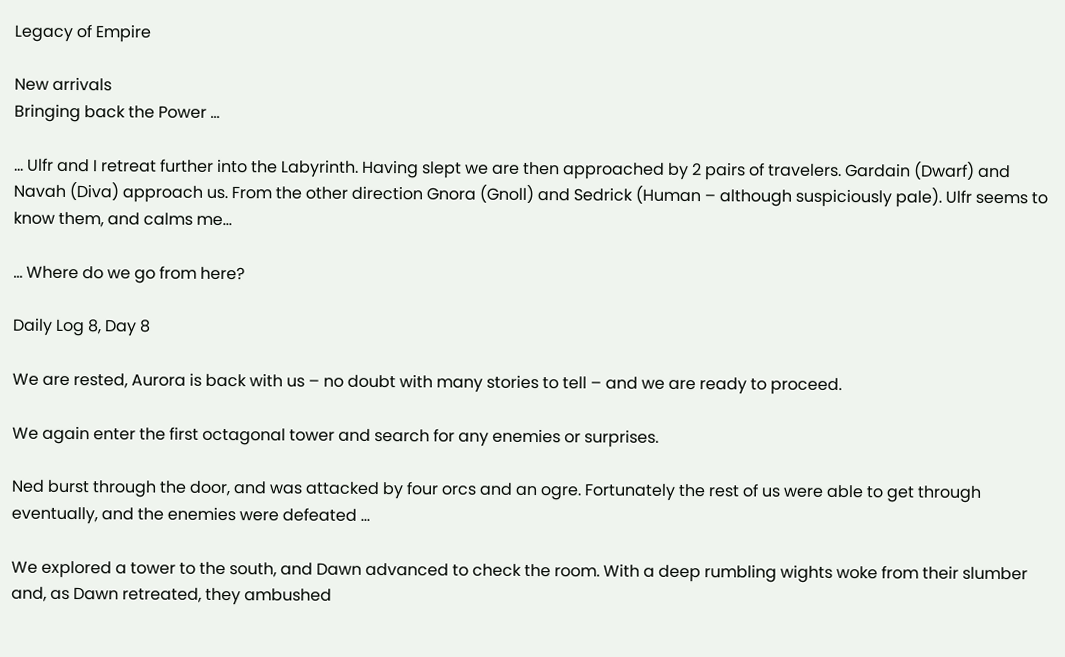Legacy of Empire

New arrivals
Bringing back the Power ...

… Ulfr and I retreat further into the Labyrinth. Having slept we are then approached by 2 pairs of travelers. Gardain (Dwarf) and Navah (Diva) approach us. From the other direction Gnora (Gnoll) and Sedrick (Human – although suspiciously pale). Ulfr seems to know them, and calms me…

… Where do we go from here?

Daily Log 8, Day 8

We are rested, Aurora is back with us – no doubt with many stories to tell – and we are ready to proceed.

We again enter the first octagonal tower and search for any enemies or surprises.

Ned burst through the door, and was attacked by four orcs and an ogre. Fortunately the rest of us were able to get through eventually, and the enemies were defeated …

We explored a tower to the south, and Dawn advanced to check the room. With a deep rumbling wights woke from their slumber and, as Dawn retreated, they ambushed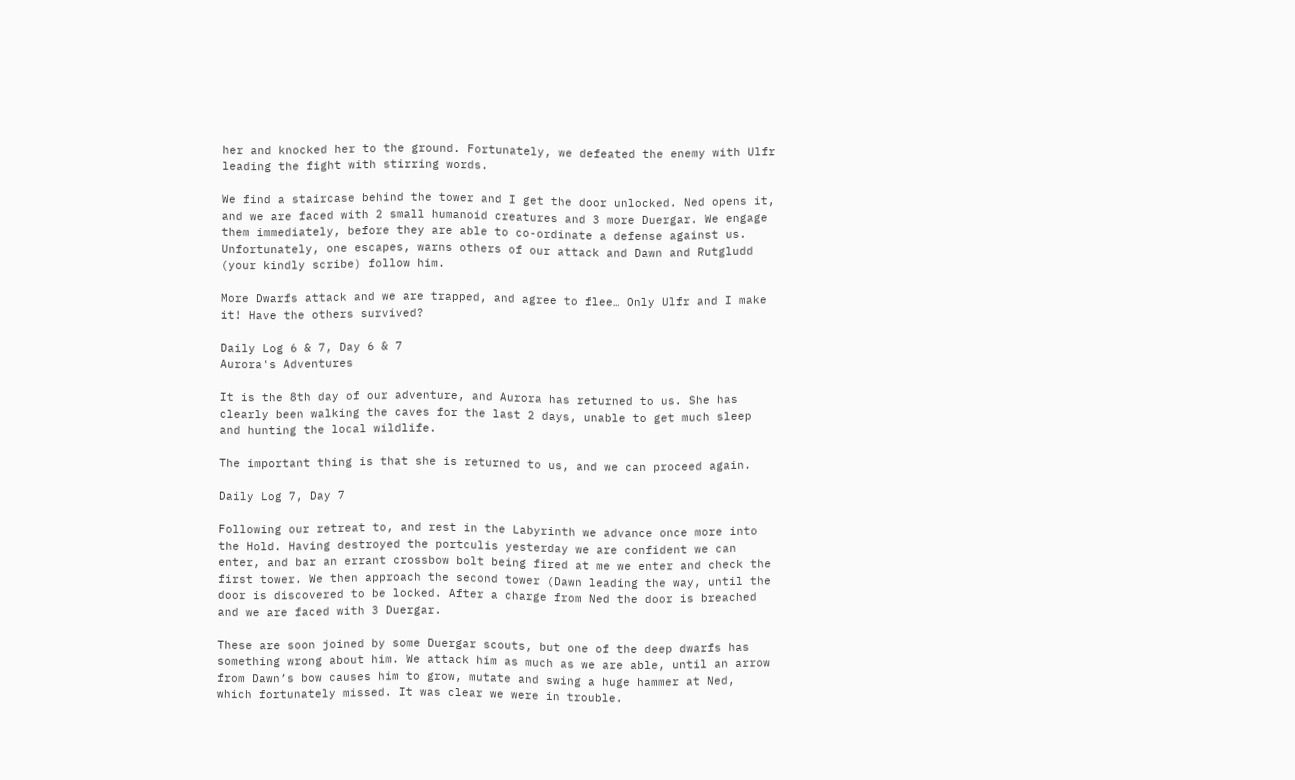her and knocked her to the ground. Fortunately, we defeated the enemy with Ulfr leading the fight with stirring words.

We find a staircase behind the tower and I get the door unlocked. Ned opens it, and we are faced with 2 small humanoid creatures and 3 more Duergar. We engage them immediately, before they are able to co-ordinate a defense against us. Unfortunately, one escapes, warns others of our attack and Dawn and Rutgludd (your kindly scribe) follow him.

More Dwarfs attack and we are trapped, and agree to flee… Only Ulfr and I make it! Have the others survived?

Daily Log 6 & 7, Day 6 & 7
Aurora's Adventures

It is the 8th day of our adventure, and Aurora has returned to us. She has clearly been walking the caves for the last 2 days, unable to get much sleep and hunting the local wildlife.

The important thing is that she is returned to us, and we can proceed again.

Daily Log 7, Day 7

Following our retreat to, and rest in the Labyrinth we advance once more into the Hold. Having destroyed the portculis yesterday we are confident we can enter, and bar an errant crossbow bolt being fired at me we enter and check the first tower. We then approach the second tower (Dawn leading the way, until the door is discovered to be locked. After a charge from Ned the door is breached and we are faced with 3 Duergar.

These are soon joined by some Duergar scouts, but one of the deep dwarfs has something wrong about him. We attack him as much as we are able, until an arrow from Dawn’s bow causes him to grow, mutate and swing a huge hammer at Ned, which fortunately missed. It was clear we were in trouble.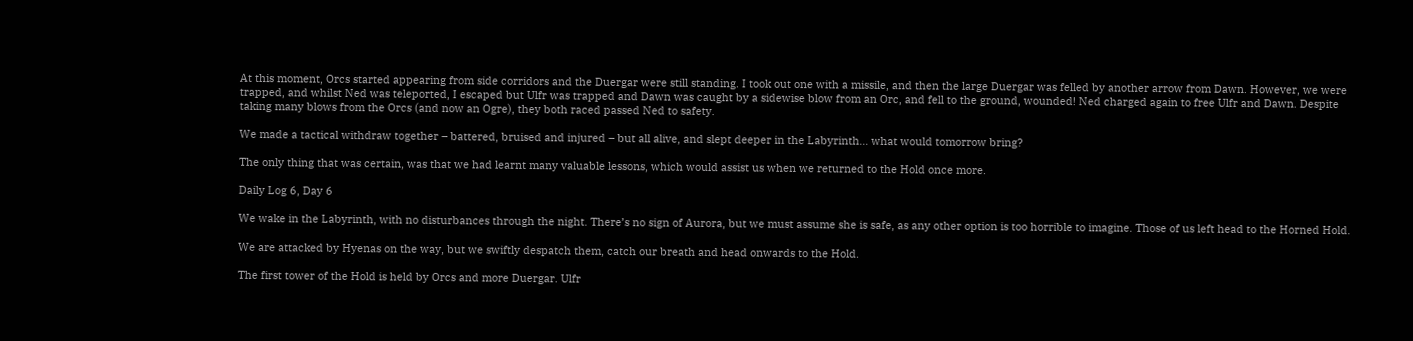At this moment, Orcs started appearing from side corridors and the Duergar were still standing. I took out one with a missile, and then the large Duergar was felled by another arrow from Dawn. However, we were trapped, and whilst Ned was teleported, I escaped but Ulfr was trapped and Dawn was caught by a sidewise blow from an Orc, and fell to the ground, wounded! Ned charged again to free Ulfr and Dawn. Despite taking many blows from the Orcs (and now an Ogre), they both raced passed Ned to safety.

We made a tactical withdraw together – battered, bruised and injured – but all alive, and slept deeper in the Labyrinth… what would tomorrow bring?

The only thing that was certain, was that we had learnt many valuable lessons, which would assist us when we returned to the Hold once more.

Daily Log 6, Day 6

We wake in the Labyrinth, with no disturbances through the night. There’s no sign of Aurora, but we must assume she is safe, as any other option is too horrible to imagine. Those of us left head to the Horned Hold.

We are attacked by Hyenas on the way, but we swiftly despatch them, catch our breath and head onwards to the Hold.

The first tower of the Hold is held by Orcs and more Duergar. Ulfr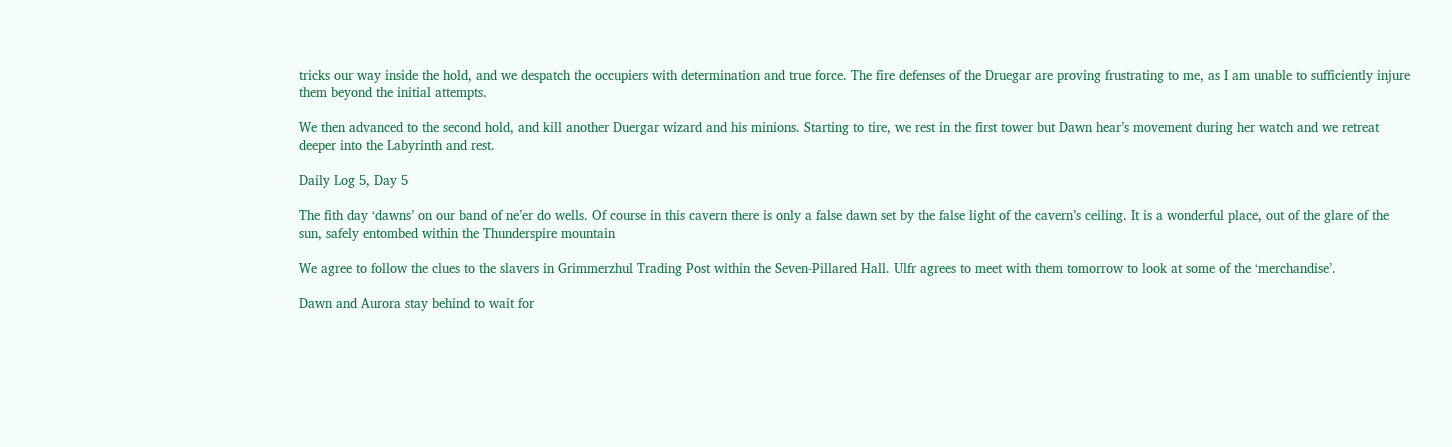tricks our way inside the hold, and we despatch the occupiers with determination and true force. The fire defenses of the Druegar are proving frustrating to me, as I am unable to sufficiently injure them beyond the initial attempts.

We then advanced to the second hold, and kill another Duergar wizard and his minions. Starting to tire, we rest in the first tower but Dawn hear’s movement during her watch and we retreat deeper into the Labyrinth and rest.

Daily Log 5, Day 5

The fith day ‘dawns’ on our band of ne’er do wells. Of course in this cavern there is only a false dawn set by the false light of the cavern’s ceiling. It is a wonderful place, out of the glare of the sun, safely entombed within the Thunderspire mountain

We agree to follow the clues to the slavers in Grimmerzhul Trading Post within the Seven-Pillared Hall. Ulfr agrees to meet with them tomorrow to look at some of the ‘merchandise’.

Dawn and Aurora stay behind to wait for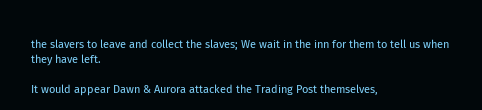the slavers to leave and collect the slaves; We wait in the inn for them to tell us when they have left.

It would appear Dawn & Aurora attacked the Trading Post themselves,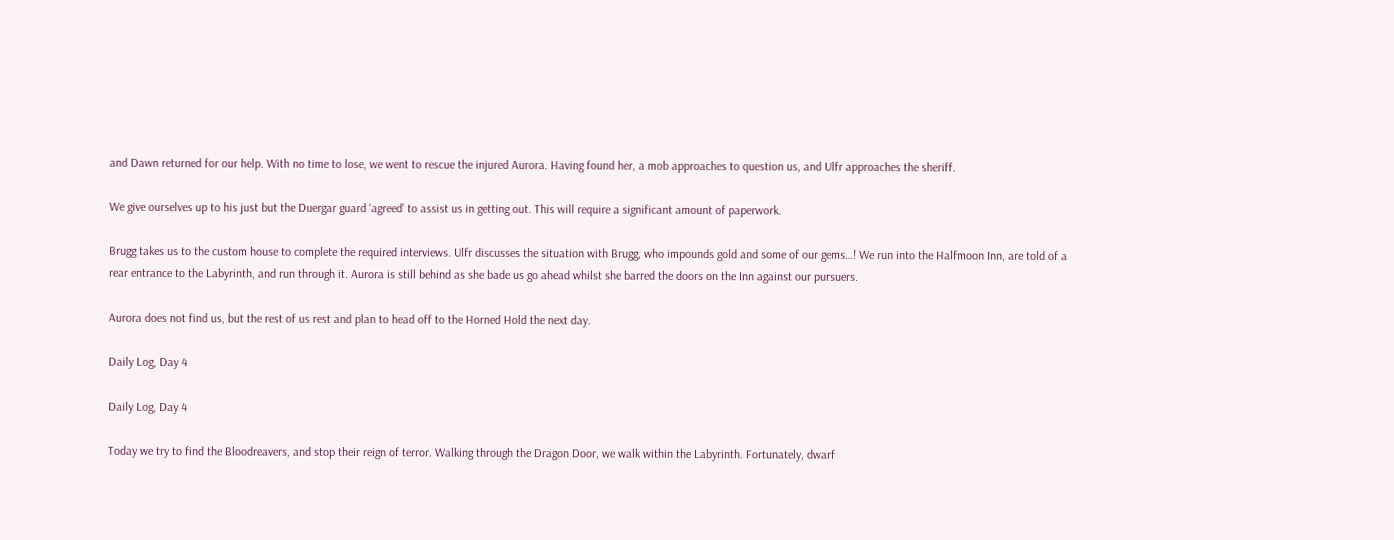and Dawn returned for our help. With no time to lose, we went to rescue the injured Aurora. Having found her, a mob approaches to question us, and Ulfr approaches the sheriff.

We give ourselves up to his just but the Duergar guard ‘agreed’ to assist us in getting out. This will require a significant amount of paperwork.

Brugg takes us to the custom house to complete the required interviews. Ulfr discusses the situation with Brugg, who impounds gold and some of our gems…! We run into the Halfmoon Inn, are told of a rear entrance to the Labyrinth, and run through it. Aurora is still behind as she bade us go ahead whilst she barred the doors on the Inn against our pursuers.

Aurora does not find us, but the rest of us rest and plan to head off to the Horned Hold the next day.

Daily Log, Day 4

Daily Log, Day 4

Today we try to find the Bloodreavers, and stop their reign of terror. Walking through the Dragon Door, we walk within the Labyrinth. Fortunately, dwarf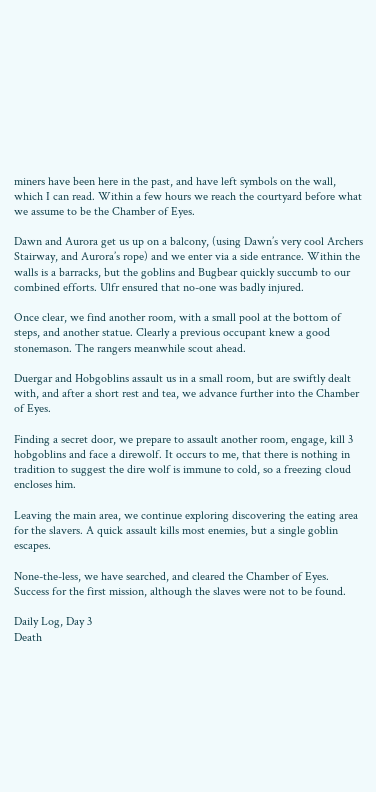miners have been here in the past, and have left symbols on the wall, which I can read. Within a few hours we reach the courtyard before what we assume to be the Chamber of Eyes.

Dawn and Aurora get us up on a balcony, (using Dawn’s very cool Archers Stairway, and Aurora’s rope) and we enter via a side entrance. Within the walls is a barracks, but the goblins and Bugbear quickly succumb to our combined efforts. Ulfr ensured that no-one was badly injured.

Once clear, we find another room, with a small pool at the bottom of steps, and another statue. Clearly a previous occupant knew a good stonemason. The rangers meanwhile scout ahead.

Duergar and Hobgoblins assault us in a small room, but are swiftly dealt with, and after a short rest and tea, we advance further into the Chamber of Eyes.

Finding a secret door, we prepare to assault another room, engage, kill 3 hobgoblins and face a direwolf. It occurs to me, that there is nothing in tradition to suggest the dire wolf is immune to cold, so a freezing cloud encloses him.

Leaving the main area, we continue exploring discovering the eating area for the slavers. A quick assault kills most enemies, but a single goblin escapes.

None-the-less, we have searched, and cleared the Chamber of Eyes. Success for the first mission, although the slaves were not to be found.

Daily Log, Day 3
Death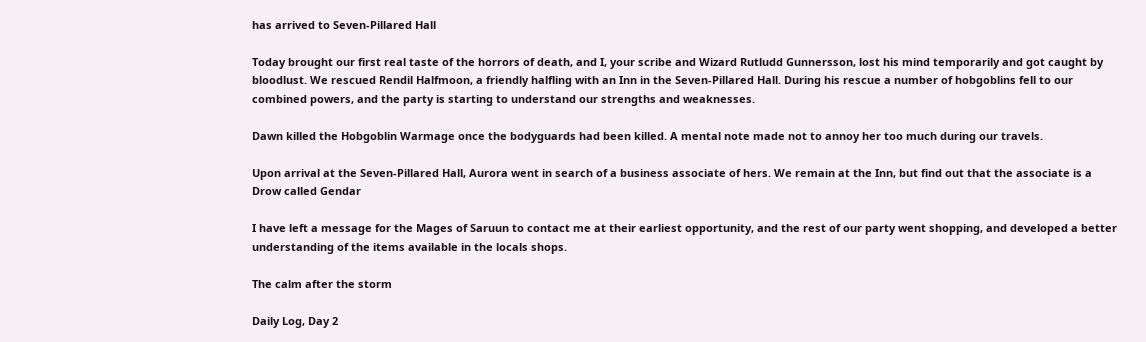has arrived to Seven-Pillared Hall

Today brought our first real taste of the horrors of death, and I, your scribe and Wizard Rutludd Gunnersson, lost his mind temporarily and got caught by bloodlust. We rescued Rendil Halfmoon, a friendly halfling with an Inn in the Seven-Pillared Hall. During his rescue a number of hobgoblins fell to our combined powers, and the party is starting to understand our strengths and weaknesses.

Dawn killed the Hobgoblin Warmage once the bodyguards had been killed. A mental note made not to annoy her too much during our travels.

Upon arrival at the Seven-Pillared Hall, Aurora went in search of a business associate of hers. We remain at the Inn, but find out that the associate is a Drow called Gendar

I have left a message for the Mages of Saruun to contact me at their earliest opportunity, and the rest of our party went shopping, and developed a better understanding of the items available in the locals shops.

The calm after the storm

Daily Log, Day 2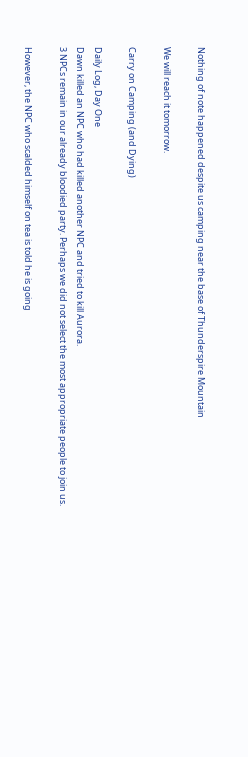Nothing of note happened despite us camping near the base of Thunderspire Mountain

We will reach it tomorrow.

Carry on Camping (and Dying)

Daily Log, Day One
Dawn killed an NPC who had killed another NPC and tried to kill Aurora.
3 NPCs remain in our already bloodied party. Perhaps we did not select the most appropriate people to join us.

However, the NPC who scalded himself on tea is told he is going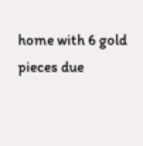home with 6 gold pieces due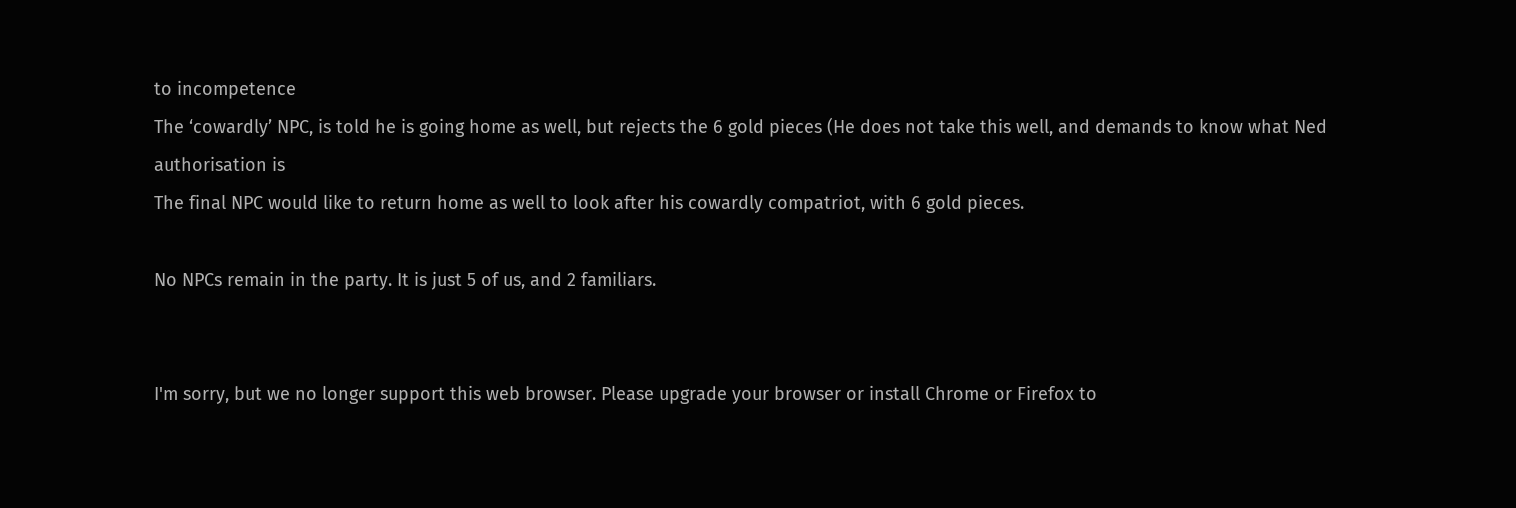to incompetence
The ‘cowardly’ NPC, is told he is going home as well, but rejects the 6 gold pieces (He does not take this well, and demands to know what Ned authorisation is
The final NPC would like to return home as well to look after his cowardly compatriot, with 6 gold pieces.

No NPCs remain in the party. It is just 5 of us, and 2 familiars.


I'm sorry, but we no longer support this web browser. Please upgrade your browser or install Chrome or Firefox to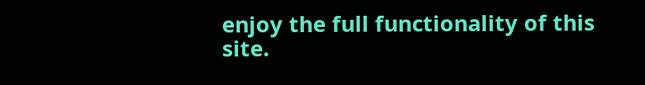enjoy the full functionality of this site.